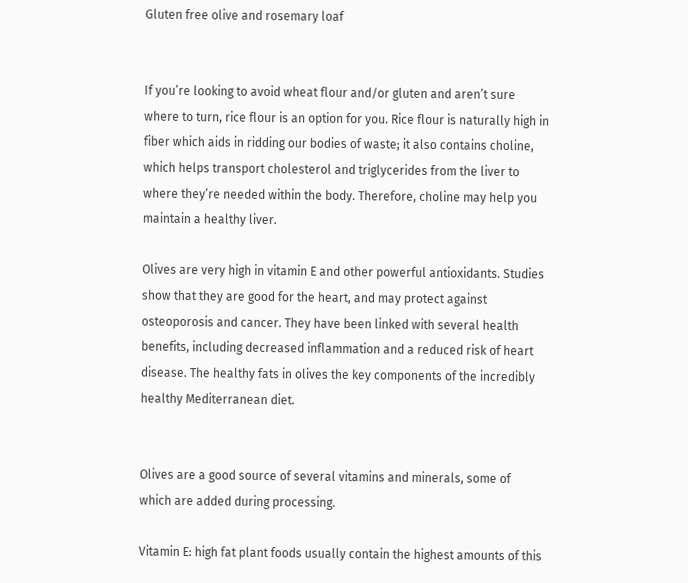Gluten free olive and rosemary loaf


If you’re looking to avoid wheat flour and/or gluten and aren’t sure where to turn, rice flour is an option for you. Rice flour is naturally high in fiber which aids in ridding our bodies of waste; it also contains choline, which helps transport cholesterol and triglycerides from the liver to where they’re needed within the body. Therefore, choline may help you maintain a healthy liver.

Olives are very high in vitamin E and other powerful antioxidants. Studies show that they are good for the heart, and may protect against osteoporosis and cancer. They have been linked with several health benefits, including decreased inflammation and a reduced risk of heart disease. The healthy fats in olives the key components of the incredibly healthy Mediterranean diet.


Olives are a good source of several vitamins and minerals, some of which are added during processing.

Vitamin E: high fat plant foods usually contain the highest amounts of this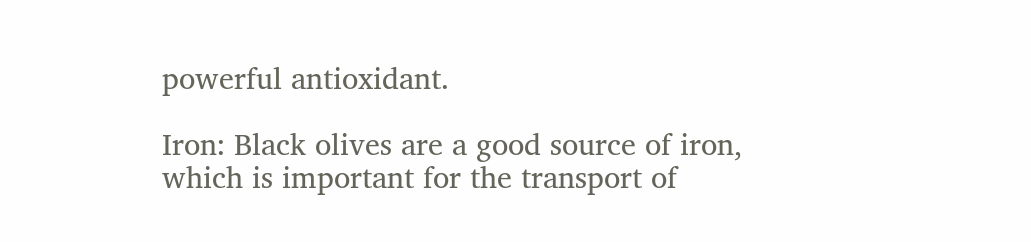powerful antioxidant.

Iron: Black olives are a good source of iron, which is important for the transport of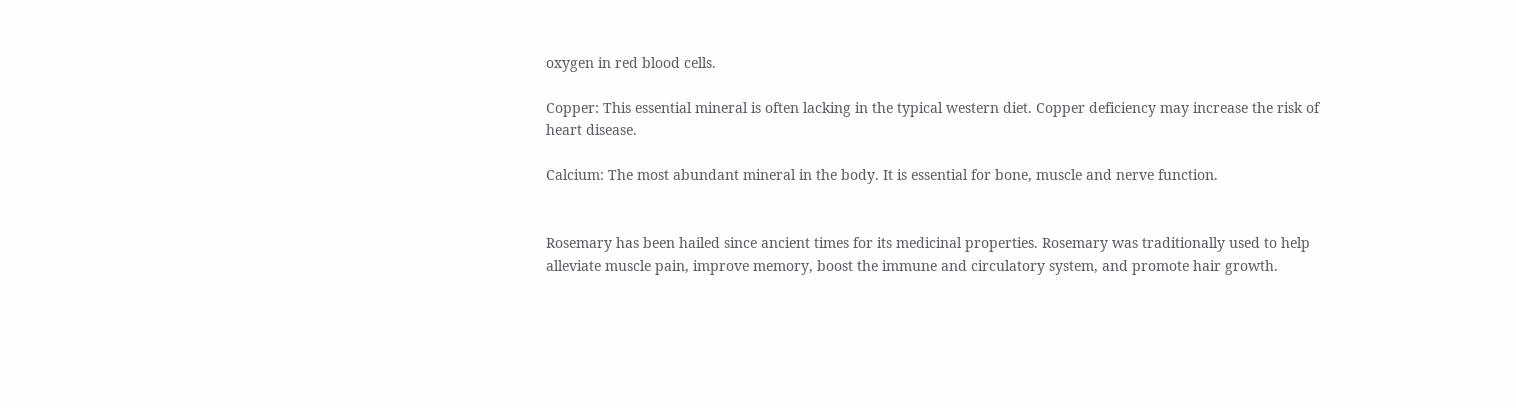oxygen in red blood cells.

Copper: This essential mineral is often lacking in the typical western diet. Copper deficiency may increase the risk of heart disease.

Calcium: The most abundant mineral in the body. It is essential for bone, muscle and nerve function.


Rosemary has been hailed since ancient times for its medicinal properties. Rosemary was traditionally used to help alleviate muscle pain, improve memory, boost the immune and circulatory system, and promote hair growth.